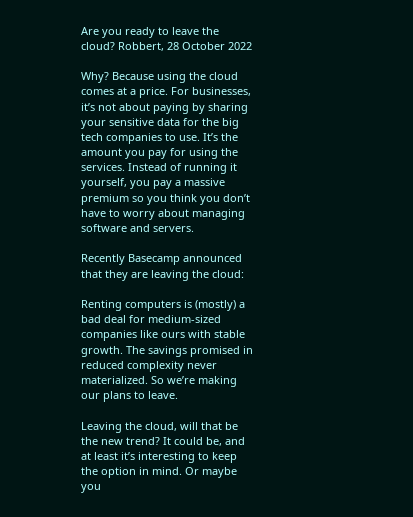Are you ready to leave the cloud? Robbert, 28 October 2022

Why? Because using the cloud comes at a price. For businesses, it’s not about paying by sharing your sensitive data for the big tech companies to use. It’s the amount you pay for using the services. Instead of running it yourself, you pay a massive premium so you think you don’t have to worry about managing software and servers.

Recently Basecamp announced that they are leaving the cloud:

Renting computers is (mostly) a bad deal for medium-sized companies like ours with stable growth. The savings promised in reduced complexity never materialized. So we’re making our plans to leave.

Leaving the cloud, will that be the new trend? It could be, and at least it’s interesting to keep the option in mind. Or maybe you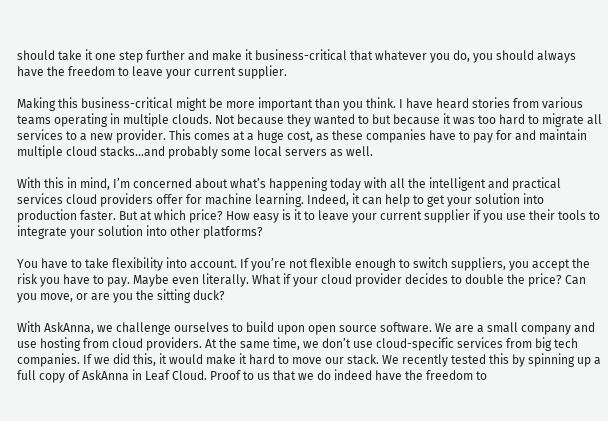should take it one step further and make it business-critical that whatever you do, you should always have the freedom to leave your current supplier.

Making this business-critical might be more important than you think. I have heard stories from various teams operating in multiple clouds. Not because they wanted to but because it was too hard to migrate all services to a new provider. This comes at a huge cost, as these companies have to pay for and maintain multiple cloud stacks…and probably some local servers as well.

With this in mind, I’m concerned about what’s happening today with all the intelligent and practical services cloud providers offer for machine learning. Indeed, it can help to get your solution into production faster. But at which price? How easy is it to leave your current supplier if you use their tools to integrate your solution into other platforms?

You have to take flexibility into account. If you’re not flexible enough to switch suppliers, you accept the risk you have to pay. Maybe even literally. What if your cloud provider decides to double the price? Can you move, or are you the sitting duck?

With AskAnna, we challenge ourselves to build upon open source software. We are a small company and use hosting from cloud providers. At the same time, we don’t use cloud-specific services from big tech companies. If we did this, it would make it hard to move our stack. We recently tested this by spinning up a full copy of AskAnna in Leaf Cloud. Proof to us that we do indeed have the freedom to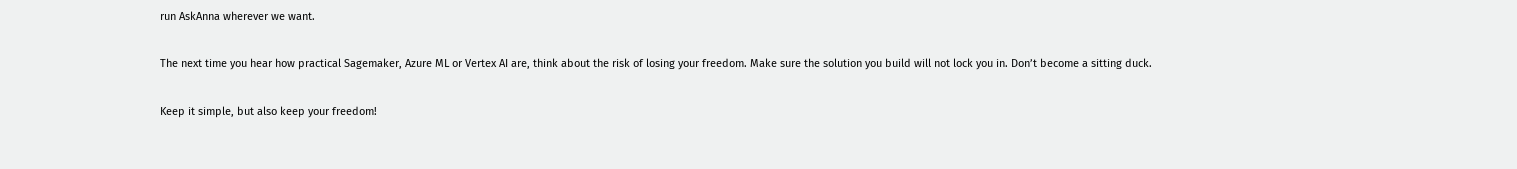run AskAnna wherever we want.

The next time you hear how practical Sagemaker, Azure ML or Vertex AI are, think about the risk of losing your freedom. Make sure the solution you build will not lock you in. Don’t become a sitting duck.

Keep it simple, but also keep your freedom!